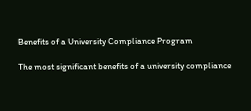Benefits of a University Compliance Program

The most significant benefits of a university compliance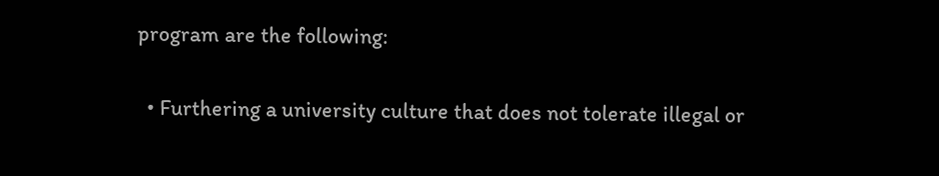program are the following:

  • Furthering a university culture that does not tolerate illegal or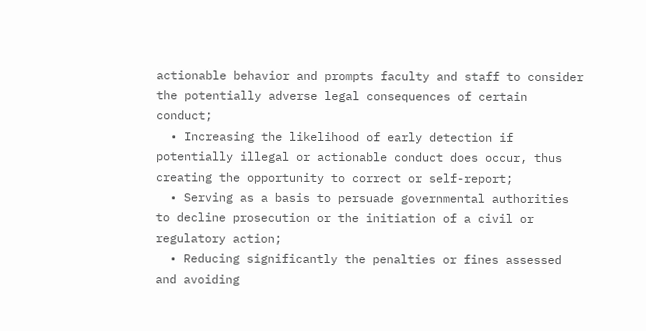actionable behavior and prompts faculty and staff to consider the potentially adverse legal consequences of certain conduct;
  • Increasing the likelihood of early detection if potentially illegal or actionable conduct does occur, thus creating the opportunity to correct or self-report;
  • Serving as a basis to persuade governmental authorities to decline prosecution or the initiation of a civil or regulatory action;
  • Reducing significantly the penalties or fines assessed and avoiding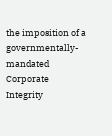the imposition of a governmentally-mandated Corporate Integrity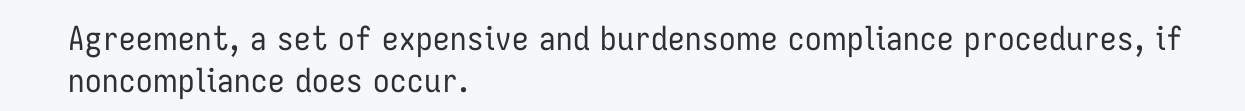Agreement, a set of expensive and burdensome compliance procedures, if noncompliance does occur.